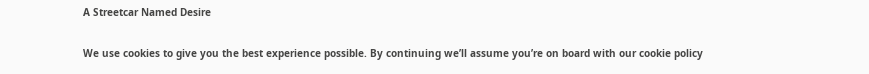A Streetcar Named Desire

We use cookies to give you the best experience possible. By continuing we’ll assume you’re on board with our cookie policy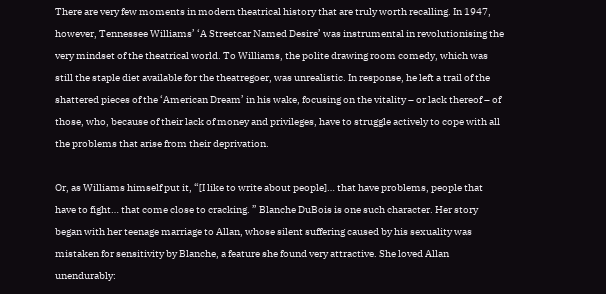There are very few moments in modern theatrical history that are truly worth recalling. In 1947, however, Tennessee Williams’ ‘A Streetcar Named Desire’ was instrumental in revolutionising the very mindset of the theatrical world. To Williams, the polite drawing room comedy, which was still the staple diet available for the theatregoer, was unrealistic. In response, he left a trail of the shattered pieces of the ‘American Dream’ in his wake, focusing on the vitality – or lack thereof – of those, who, because of their lack of money and privileges, have to struggle actively to cope with all the problems that arise from their deprivation.

Or, as Williams himself put it, “[I like to write about people]… that have problems, people that have to fight… that come close to cracking. ” Blanche DuBois is one such character. Her story began with her teenage marriage to Allan, whose silent suffering caused by his sexuality was mistaken for sensitivity by Blanche, a feature she found very attractive. She loved Allan unendurably: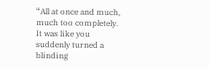“All at once and much, much too completely. It was like you suddenly turned a blinding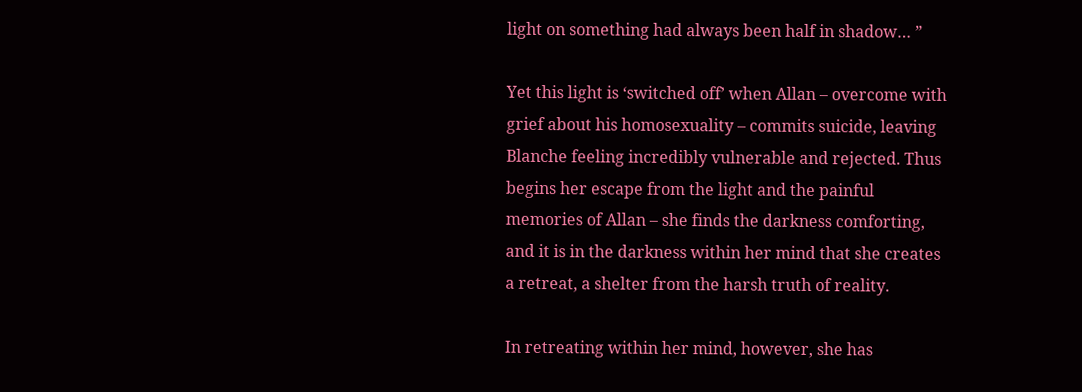light on something had always been half in shadow… ”

Yet this light is ‘switched off’ when Allan – overcome with grief about his homosexuality – commits suicide, leaving Blanche feeling incredibly vulnerable and rejected. Thus begins her escape from the light and the painful memories of Allan – she finds the darkness comforting, and it is in the darkness within her mind that she creates a retreat, a shelter from the harsh truth of reality.

In retreating within her mind, however, she has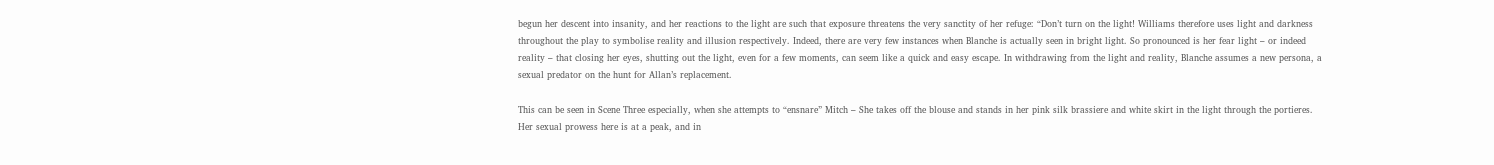begun her descent into insanity, and her reactions to the light are such that exposure threatens the very sanctity of her refuge: “Don’t turn on the light! Williams therefore uses light and darkness throughout the play to symbolise reality and illusion respectively. Indeed, there are very few instances when Blanche is actually seen in bright light. So pronounced is her fear light – or indeed reality – that closing her eyes, shutting out the light, even for a few moments, can seem like a quick and easy escape. In withdrawing from the light and reality, Blanche assumes a new persona, a sexual predator on the hunt for Allan’s replacement.

This can be seen in Scene Three especially, when she attempts to “ensnare” Mitch – She takes off the blouse and stands in her pink silk brassiere and white skirt in the light through the portieres. Her sexual prowess here is at a peak, and in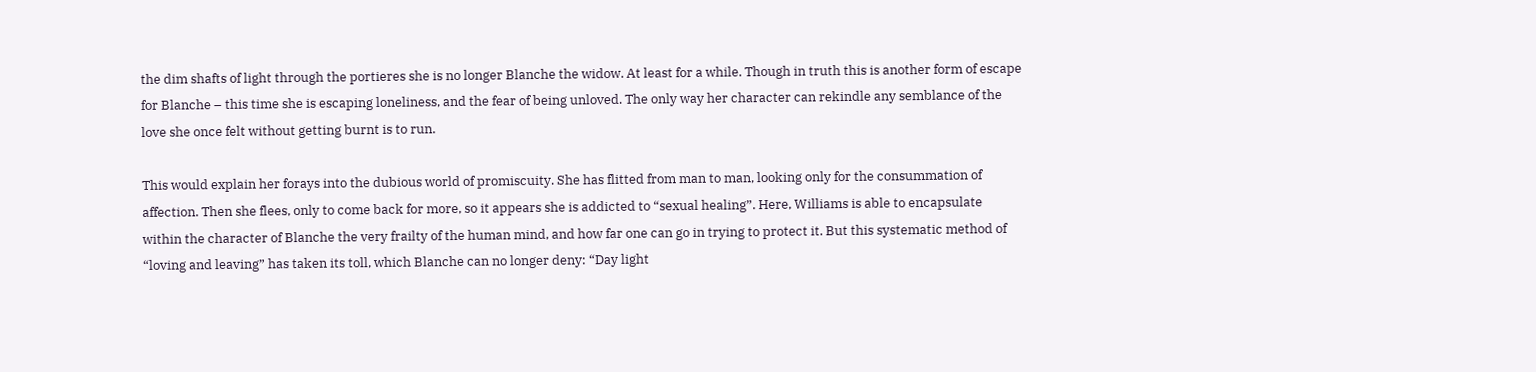the dim shafts of light through the portieres she is no longer Blanche the widow. At least for a while. Though in truth this is another form of escape for Blanche – this time she is escaping loneliness, and the fear of being unloved. The only way her character can rekindle any semblance of the love she once felt without getting burnt is to run.

This would explain her forays into the dubious world of promiscuity. She has flitted from man to man, looking only for the consummation of affection. Then she flees, only to come back for more, so it appears she is addicted to “sexual healing”. Here, Williams is able to encapsulate within the character of Blanche the very frailty of the human mind, and how far one can go in trying to protect it. But this systematic method of “loving and leaving” has taken its toll, which Blanche can no longer deny: “Day light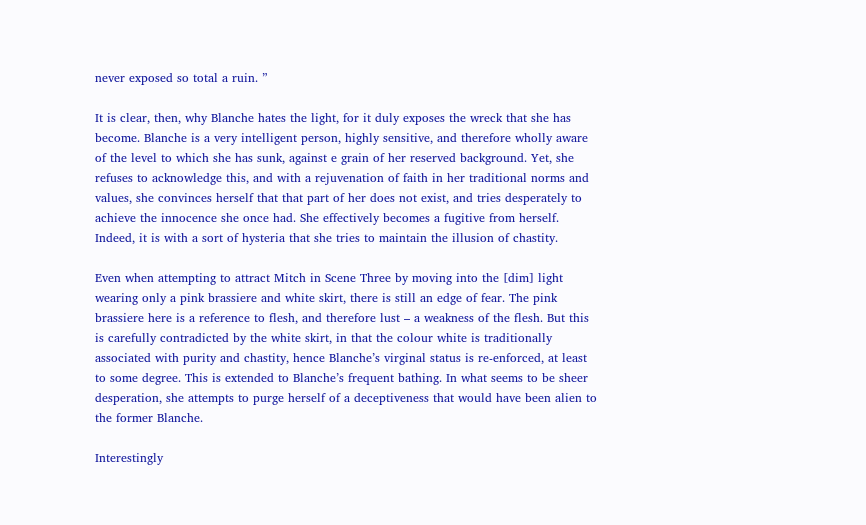never exposed so total a ruin. ”

It is clear, then, why Blanche hates the light, for it duly exposes the wreck that she has become. Blanche is a very intelligent person, highly sensitive, and therefore wholly aware of the level to which she has sunk, against e grain of her reserved background. Yet, she refuses to acknowledge this, and with a rejuvenation of faith in her traditional norms and values, she convinces herself that that part of her does not exist, and tries desperately to achieve the innocence she once had. She effectively becomes a fugitive from herself. Indeed, it is with a sort of hysteria that she tries to maintain the illusion of chastity.

Even when attempting to attract Mitch in Scene Three by moving into the [dim] light wearing only a pink brassiere and white skirt, there is still an edge of fear. The pink brassiere here is a reference to flesh, and therefore lust – a weakness of the flesh. But this is carefully contradicted by the white skirt, in that the colour white is traditionally associated with purity and chastity, hence Blanche’s virginal status is re-enforced, at least to some degree. This is extended to Blanche’s frequent bathing. In what seems to be sheer desperation, she attempts to purge herself of a deceptiveness that would have been alien to the former Blanche.

Interestingly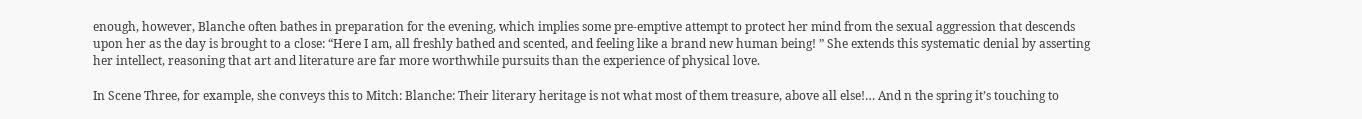enough, however, Blanche often bathes in preparation for the evening, which implies some pre-emptive attempt to protect her mind from the sexual aggression that descends upon her as the day is brought to a close: “Here I am, all freshly bathed and scented, and feeling like a brand new human being! ” She extends this systematic denial by asserting her intellect, reasoning that art and literature are far more worthwhile pursuits than the experience of physical love.

In Scene Three, for example, she conveys this to Mitch: Blanche: Their literary heritage is not what most of them treasure, above all else!… And n the spring it’s touching to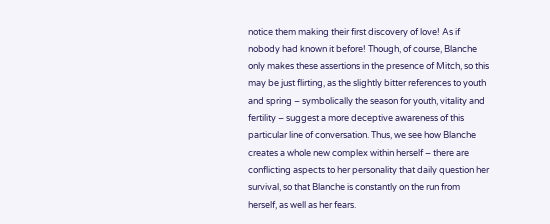notice them making their first discovery of love! As if nobody had known it before! Though, of course, Blanche only makes these assertions in the presence of Mitch, so this may be just flirting, as the slightly bitter references to youth and spring – symbolically the season for youth, vitality and fertility – suggest a more deceptive awareness of this particular line of conversation. Thus, we see how Blanche creates a whole new complex within herself – there are conflicting aspects to her personality that daily question her survival, so that Blanche is constantly on the run from herself, as well as her fears.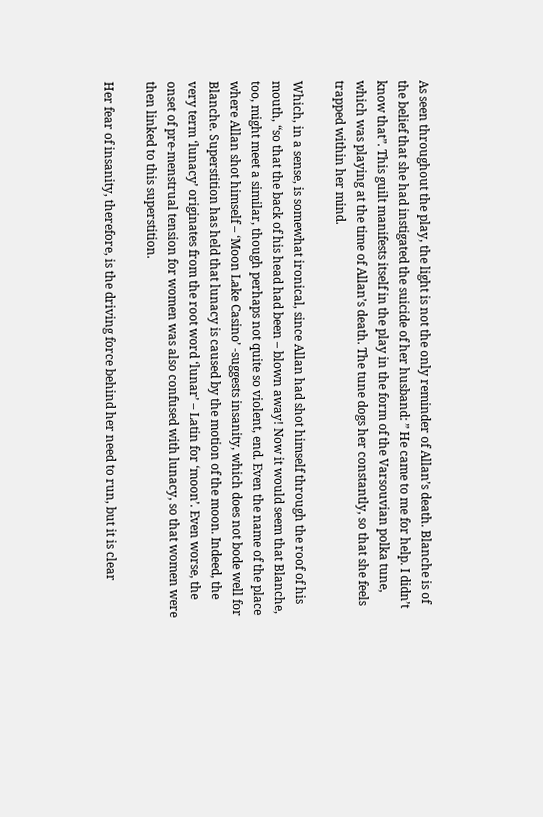As seen throughout the play, the light is not the only reminder of Allan’s death. Blanche is of the belief that she had instigated the suicide of her husband: ” He came to me for help. I didn’t know that”. This guilt manifests itself in the play in the form of the Varsouvian polka tune, which was playing at the time of Allan’s death. The tune dogs her constantly, so that she feels trapped within her mind.

Which, in a sense, is somewhat ironical, since Allan had shot himself through the roof of his mouth, “so that the back of his head had been – blown away! Now it would seem that Blanche, too, might meet a similar, though perhaps not quite so violent, end. Even the name of the place where Allan shot himself – ‘Moon Lake Casino’ -suggests insanity, which does not bode well for Blanche. Superstition has held that lunacy is caused by the motion of the moon. Indeed, the very term ‘lunacy’ originates from the root word ‘lunar’ – Latin for ‘moon’. Even worse, the onset of pre-menstrual tension for women was also confused with lunacy, so that women were then linked to this superstition.

Her fear of insanity, therefore, is the driving force behind her need to run, but it is clear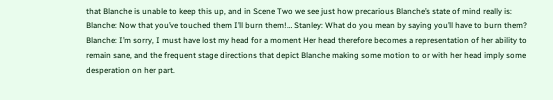that Blanche is unable to keep this up, and in Scene Two we see just how precarious Blanche’s state of mind really is: Blanche: Now that you’ve touched them I’ll burn them!… Stanley: What do you mean by saying you’ll have to burn them? Blanche: I’m sorry, I must have lost my head for a moment Her head therefore becomes a representation of her ability to remain sane, and the frequent stage directions that depict Blanche making some motion to or with her head imply some desperation on her part.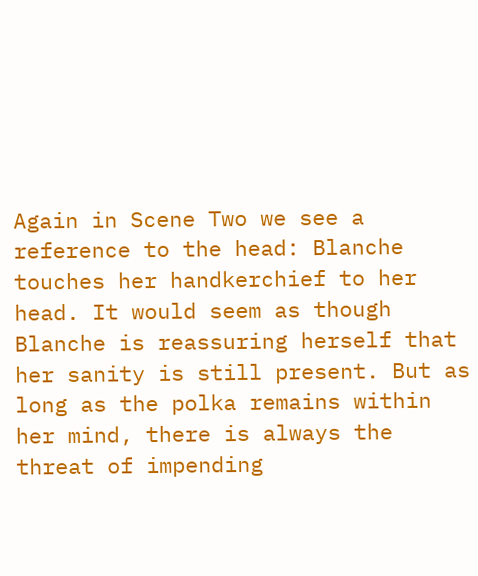Again in Scene Two we see a reference to the head: Blanche touches her handkerchief to her head. It would seem as though Blanche is reassuring herself that her sanity is still present. But as long as the polka remains within her mind, there is always the threat of impending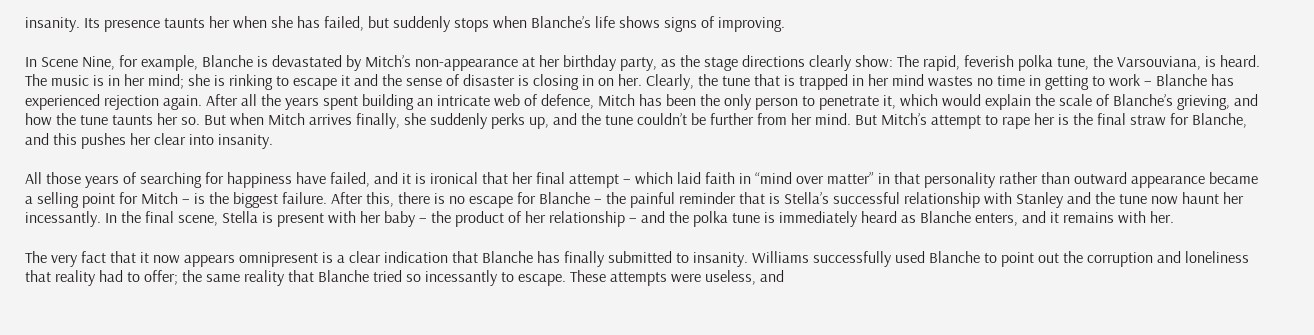insanity. Its presence taunts her when she has failed, but suddenly stops when Blanche’s life shows signs of improving.

In Scene Nine, for example, Blanche is devastated by Mitch’s non-appearance at her birthday party, as the stage directions clearly show: The rapid, feverish polka tune, the Varsouviana, is heard. The music is in her mind; she is rinking to escape it and the sense of disaster is closing in on her. Clearly, the tune that is trapped in her mind wastes no time in getting to work – Blanche has experienced rejection again. After all the years spent building an intricate web of defence, Mitch has been the only person to penetrate it, which would explain the scale of Blanche’s grieving, and how the tune taunts her so. But when Mitch arrives finally, she suddenly perks up, and the tune couldn’t be further from her mind. But Mitch’s attempt to rape her is the final straw for Blanche, and this pushes her clear into insanity.

All those years of searching for happiness have failed, and it is ironical that her final attempt – which laid faith in “mind over matter” in that personality rather than outward appearance became a selling point for Mitch – is the biggest failure. After this, there is no escape for Blanche – the painful reminder that is Stella’s successful relationship with Stanley and the tune now haunt her incessantly. In the final scene, Stella is present with her baby – the product of her relationship – and the polka tune is immediately heard as Blanche enters, and it remains with her.

The very fact that it now appears omnipresent is a clear indication that Blanche has finally submitted to insanity. Williams successfully used Blanche to point out the corruption and loneliness that reality had to offer; the same reality that Blanche tried so incessantly to escape. These attempts were useless, and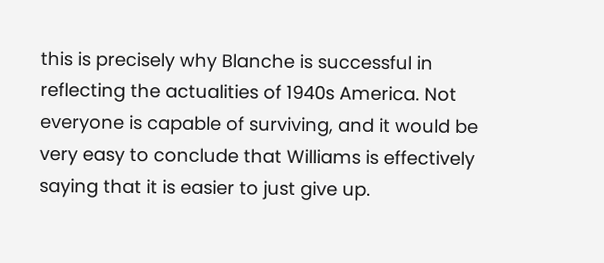this is precisely why Blanche is successful in reflecting the actualities of 1940s America. Not everyone is capable of surviving, and it would be very easy to conclude that Williams is effectively saying that it is easier to just give up.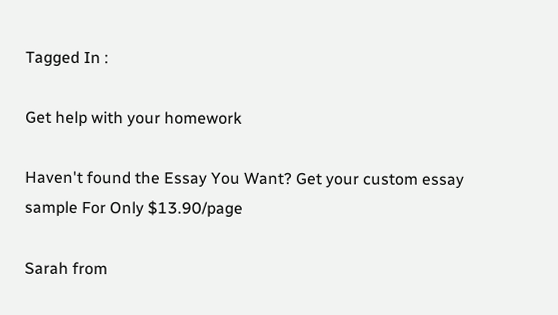Tagged In :

Get help with your homework

Haven't found the Essay You Want? Get your custom essay sample For Only $13.90/page

Sarah from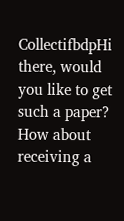CollectifbdpHi there, would you like to get such a paper? How about receiving a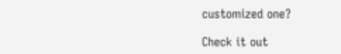customized one?

Check it out